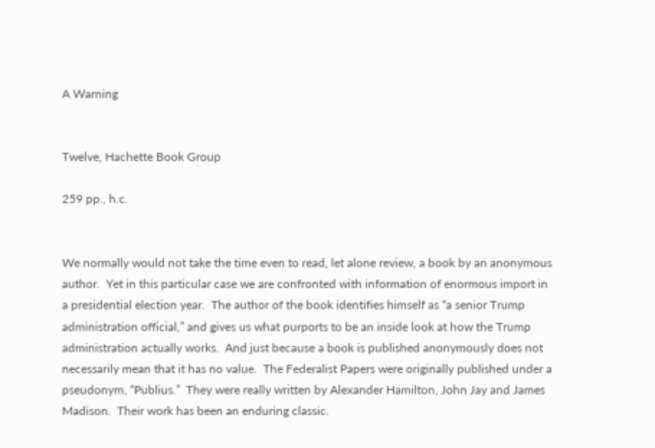A Warning


Twelve, Hachette Book Group

259 pp., h.c.


We normally would not take the time even to read, let alone review, a book by an anonymous author.  Yet in this particular case we are confronted with information of enormous import in a presidential election year.  The author of the book identifies himself as “a senior Trump administration official,” and gives us what purports to be an inside look at how the Trump administration actually works.  And just because a book is published anonymously does not necessarily mean that it has no value.  The Federalist Papers were originally published under a pseudonym, “Publius.”  They were really written by Alexander Hamilton, John Jay and James Madison.  Their work has been an enduring classic.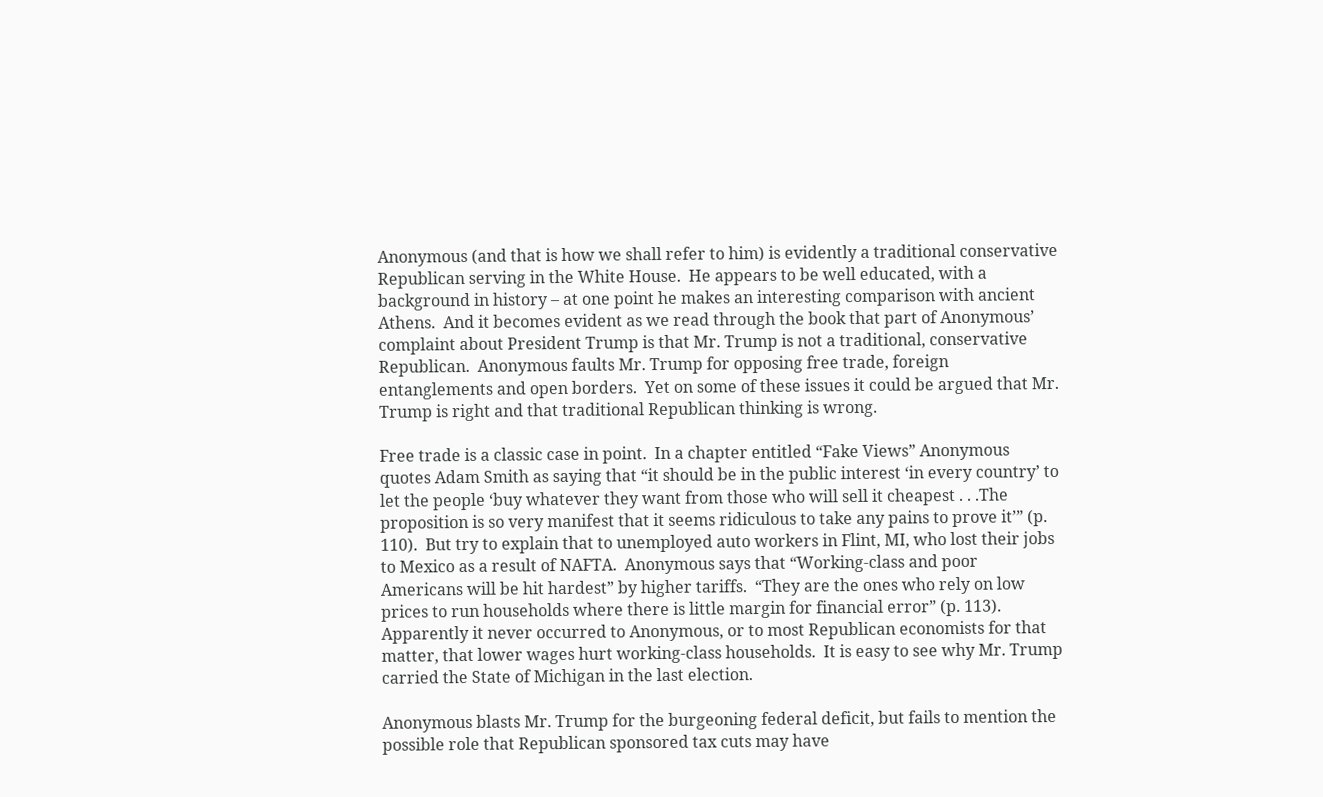Anonymous (and that is how we shall refer to him) is evidently a traditional conservative Republican serving in the White House.  He appears to be well educated, with a background in history – at one point he makes an interesting comparison with ancient Athens.  And it becomes evident as we read through the book that part of Anonymous’ complaint about President Trump is that Mr. Trump is not a traditional, conservative Republican.  Anonymous faults Mr. Trump for opposing free trade, foreign entanglements and open borders.  Yet on some of these issues it could be argued that Mr. Trump is right and that traditional Republican thinking is wrong.

Free trade is a classic case in point.  In a chapter entitled “Fake Views” Anonymous quotes Adam Smith as saying that “it should be in the public interest ‘in every country’ to let the people ‘buy whatever they want from those who will sell it cheapest . . .The proposition is so very manifest that it seems ridiculous to take any pains to prove it’” (p. 110).  But try to explain that to unemployed auto workers in Flint, MI, who lost their jobs to Mexico as a result of NAFTA.  Anonymous says that “Working-class and poor Americans will be hit hardest” by higher tariffs.  “They are the ones who rely on low prices to run households where there is little margin for financial error” (p. 113).  Apparently it never occurred to Anonymous, or to most Republican economists for that matter, that lower wages hurt working-class households.  It is easy to see why Mr. Trump carried the State of Michigan in the last election.

Anonymous blasts Mr. Trump for the burgeoning federal deficit, but fails to mention the possible role that Republican sponsored tax cuts may have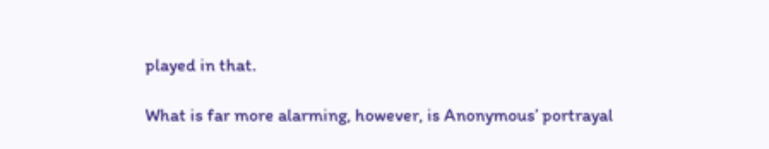played in that.

What is far more alarming, however, is Anonymous’ portrayal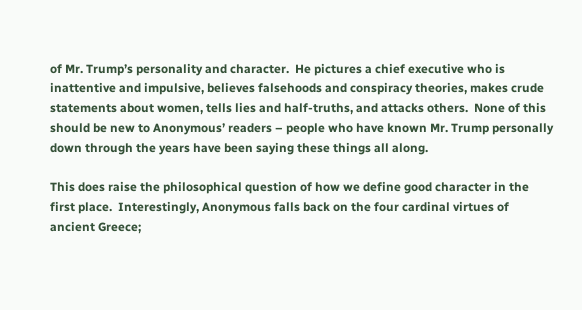of Mr. Trump’s personality and character.  He pictures a chief executive who is inattentive and impulsive, believes falsehoods and conspiracy theories, makes crude statements about women, tells lies and half-truths, and attacks others.  None of this should be new to Anonymous’ readers – people who have known Mr. Trump personally down through the years have been saying these things all along.

This does raise the philosophical question of how we define good character in the first place.  Interestingly, Anonymous falls back on the four cardinal virtues of ancient Greece;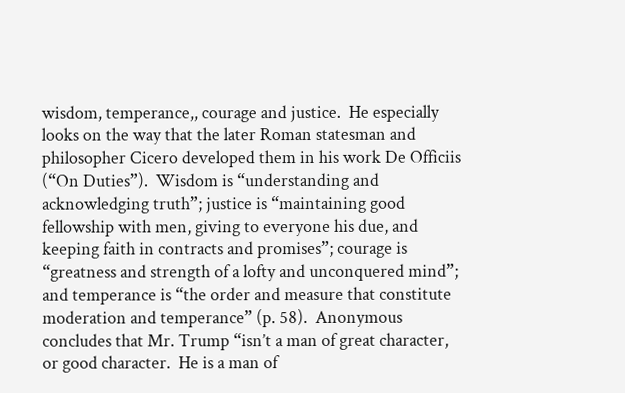wisdom, temperance,, courage and justice.  He especially looks on the way that the later Roman statesman and philosopher Cicero developed them in his work De Officiis (“On Duties”).  Wisdom is “understanding and acknowledging truth”; justice is “maintaining good fellowship with men, giving to everyone his due, and keeping faith in contracts and promises”; courage is “greatness and strength of a lofty and unconquered mind”; and temperance is “the order and measure that constitute moderation and temperance” (p. 58).  Anonymous concludes that Mr. Trump “isn’t a man of great character, or good character.  He is a man of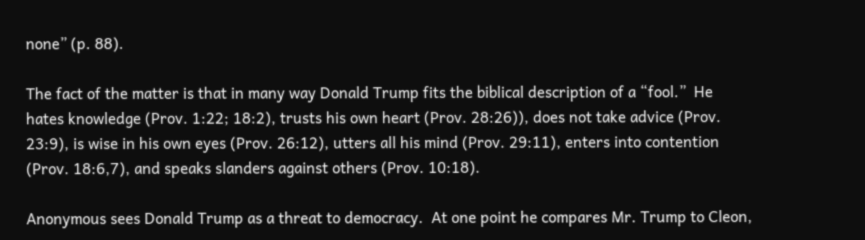none” (p. 88).

The fact of the matter is that in many way Donald Trump fits the biblical description of a “fool.”  He hates knowledge (Prov. 1:22; 18:2), trusts his own heart (Prov. 28:26)), does not take advice (Prov. 23:9), is wise in his own eyes (Prov. 26:12), utters all his mind (Prov. 29:11), enters into contention (Prov. 18:6,7), and speaks slanders against others (Prov. 10:18).

Anonymous sees Donald Trump as a threat to democracy.  At one point he compares Mr. Trump to Cleon,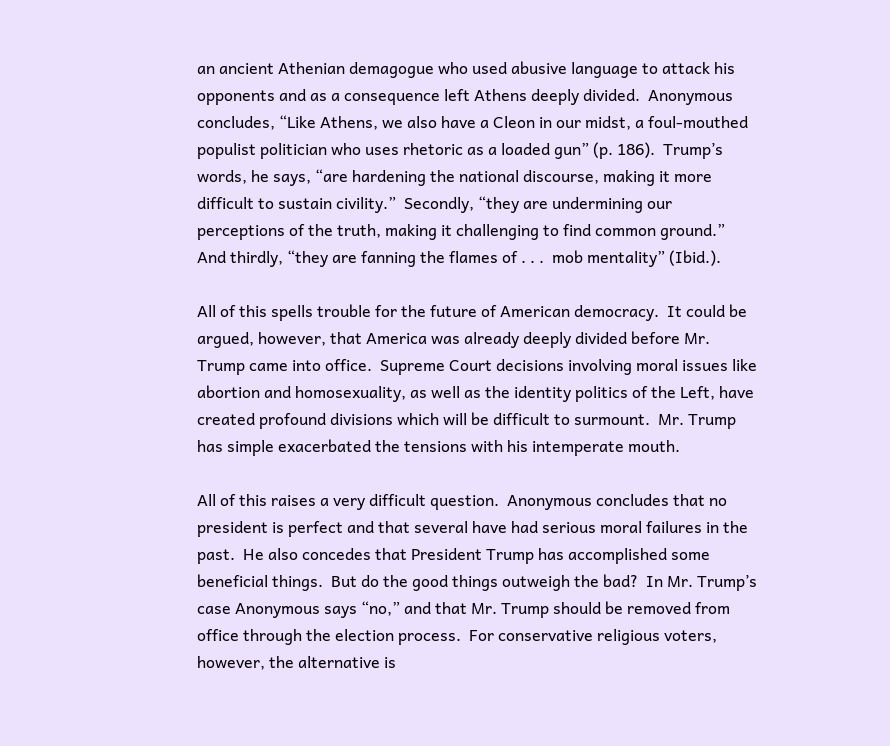an ancient Athenian demagogue who used abusive language to attack his opponents and as a consequence left Athens deeply divided.  Anonymous concludes, “Like Athens, we also have a Cleon in our midst, a foul-mouthed populist politician who uses rhetoric as a loaded gun” (p. 186).  Trump’s words, he says, “are hardening the national discourse, making it more difficult to sustain civility.”  Secondly, “they are undermining our perceptions of the truth, making it challenging to find common ground.”  And thirdly, “they are fanning the flames of . . .  mob mentality” (Ibid.).

All of this spells trouble for the future of American democracy.  It could be argued, however, that America was already deeply divided before Mr. Trump came into office.  Supreme Court decisions involving moral issues like abortion and homosexuality, as well as the identity politics of the Left, have created profound divisions which will be difficult to surmount.  Mr. Trump has simple exacerbated the tensions with his intemperate mouth.

All of this raises a very difficult question.  Anonymous concludes that no president is perfect and that several have had serious moral failures in the past.  He also concedes that President Trump has accomplished some beneficial things.  But do the good things outweigh the bad?  In Mr. Trump’s case Anonymous says “no,” and that Mr. Trump should be removed from office through the election process.  For conservative religious voters, however, the alternative is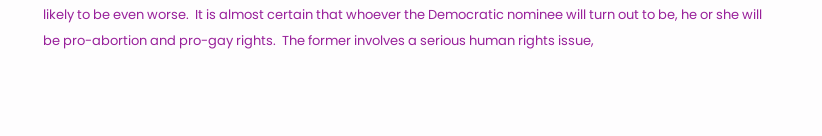likely to be even worse.  It is almost certain that whoever the Democratic nominee will turn out to be, he or she will be pro-abortion and pro-gay rights.  The former involves a serious human rights issue,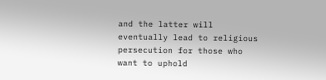and the latter will eventually lead to religious persecution for those who want to uphold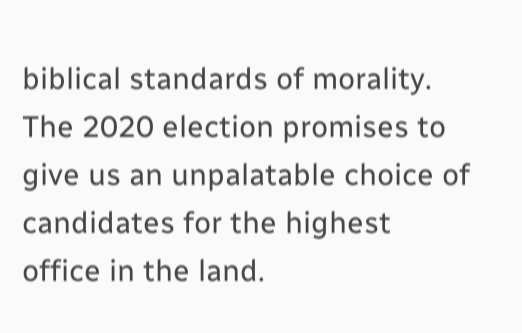biblical standards of morality.  The 2020 election promises to give us an unpalatable choice of candidates for the highest office in the land.